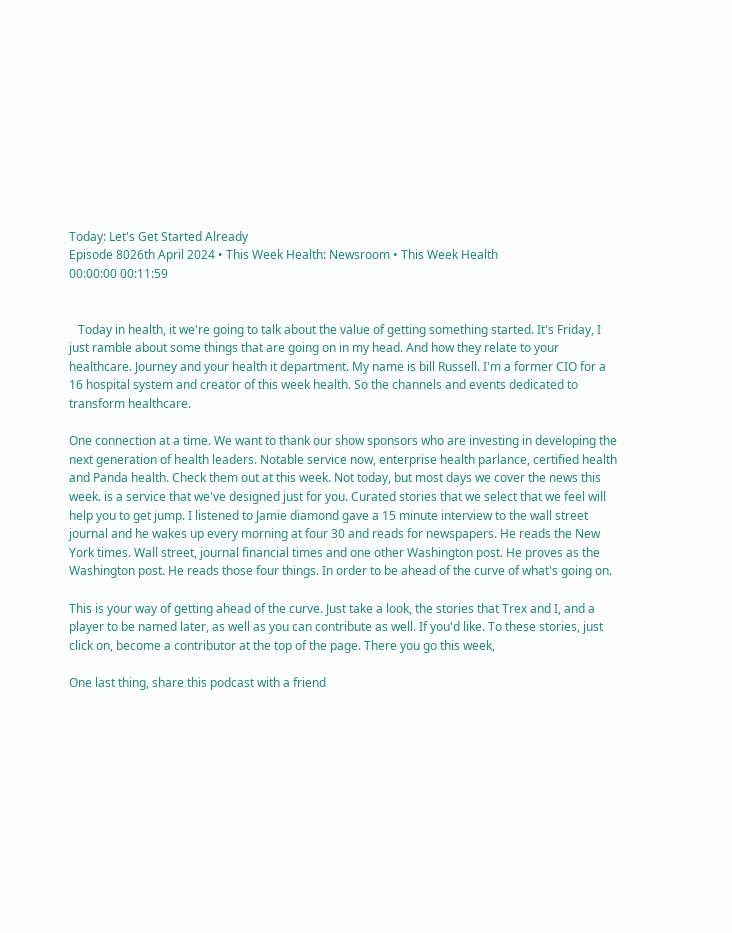Today: Let's Get Started Already
Episode 8026th April 2024 • This Week Health: Newsroom • This Week Health
00:00:00 00:11:59


   Today in health, it we're going to talk about the value of getting something started. It's Friday, I just ramble about some things that are going on in my head. And how they relate to your healthcare. Journey and your health it department. My name is bill Russell. I'm a former CIO for a 16 hospital system and creator of this week health. So the channels and events dedicated to transform healthcare.

One connection at a time. We want to thank our show sponsors who are investing in developing the next generation of health leaders. Notable service now, enterprise health parlance, certified health and Panda health. Check them out at this week. Not today, but most days we cover the news this week. is a service that we've designed just for you. Curated stories that we select that we feel will help you to get jump. I listened to Jamie diamond gave a 15 minute interview to the wall street journal and he wakes up every morning at four 30 and reads for newspapers. He reads the New York times. Wall street, journal financial times and one other Washington post. He proves as the Washington post. He reads those four things. In order to be ahead of the curve of what's going on.

This is your way of getting ahead of the curve. Just take a look, the stories that Trex and I, and a player to be named later, as well as you can contribute as well. If you'd like. To these stories, just click on, become a contributor at the top of the page. There you go this week,

One last thing, share this podcast with a friend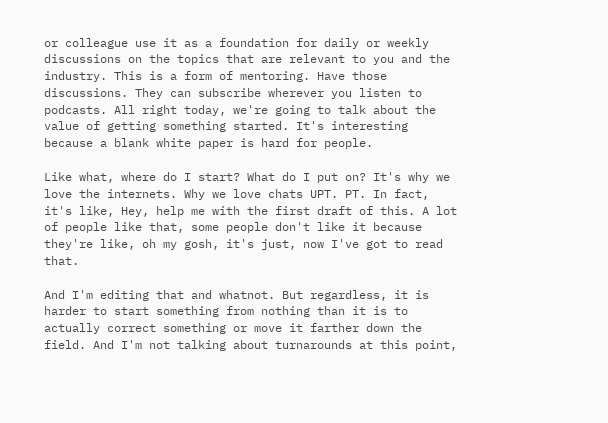or colleague use it as a foundation for daily or weekly discussions on the topics that are relevant to you and the industry. This is a form of mentoring. Have those discussions. They can subscribe wherever you listen to podcasts. All right today, we're going to talk about the value of getting something started. It's interesting because a blank white paper is hard for people.

Like what, where do I start? What do I put on? It's why we love the internets. Why we love chats UPT. PT. In fact, it's like, Hey, help me with the first draft of this. A lot of people like that, some people don't like it because they're like, oh my gosh, it's just, now I've got to read that.

And I'm editing that and whatnot. But regardless, it is harder to start something from nothing than it is to actually correct something or move it farther down the field. And I'm not talking about turnarounds at this point,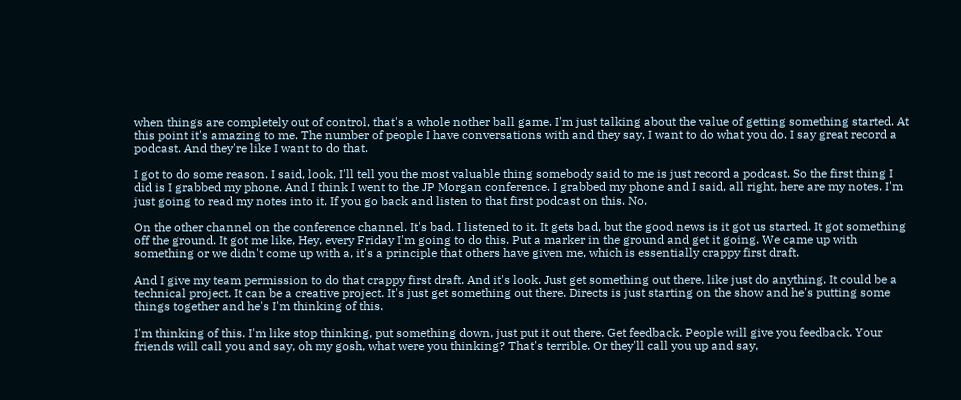when things are completely out of control, that's a whole nother ball game. I'm just talking about the value of getting something started. At this point it's amazing to me. The number of people I have conversations with and they say, I want to do what you do. I say great record a podcast. And they're like I want to do that.

I got to do some reason. I said, look, I'll tell you the most valuable thing somebody said to me is just record a podcast. So the first thing I did is I grabbed my phone. And I think I went to the JP Morgan conference. I grabbed my phone and I said, all right, here are my notes. I'm just going to read my notes into it. If you go back and listen to that first podcast on this. No.

On the other channel on the conference channel. It's bad. I listened to it. It gets bad, but the good news is it got us started. It got something off the ground. It got me like, Hey, every Friday I'm going to do this. Put a marker in the ground and get it going. We came up with something or we didn't come up with a, it's a principle that others have given me, which is essentially crappy first draft.

And I give my team permission to do that crappy first draft. And it's look. Just get something out there, like just do anything. It could be a technical project. It can be a creative project. It's just get something out there. Directs is just starting on the show and he's putting some things together and he's I'm thinking of this.

I'm thinking of this. I'm like stop thinking, put something down, just put it out there. Get feedback. People will give you feedback. Your friends will call you and say, oh my gosh, what were you thinking? That's terrible. Or they'll call you up and say,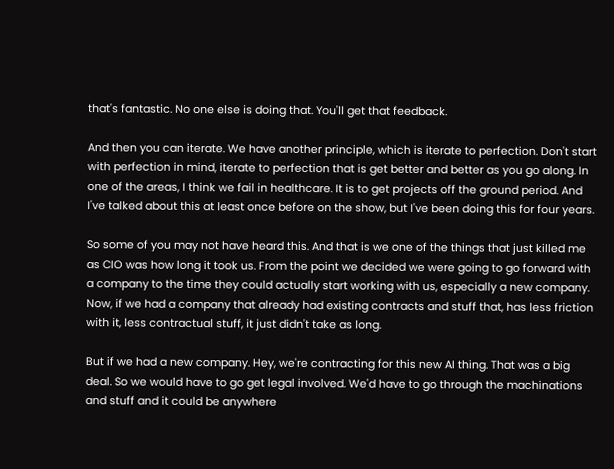that's fantastic. No one else is doing that. You'll get that feedback.

And then you can iterate. We have another principle, which is iterate to perfection. Don't start with perfection in mind, iterate to perfection that is get better and better as you go along. In one of the areas, I think we fail in healthcare. It is to get projects off the ground period. And I've talked about this at least once before on the show, but I've been doing this for four years.

So some of you may not have heard this. And that is we one of the things that just killed me as CIO was how long it took us. From the point we decided we were going to go forward with a company to the time they could actually start working with us, especially a new company. Now, if we had a company that already had existing contracts and stuff that, has less friction with it, less contractual stuff, it just didn't take as long.

But if we had a new company. Hey, we're contracting for this new AI thing. That was a big deal. So we would have to go get legal involved. We'd have to go through the machinations and stuff and it could be anywhere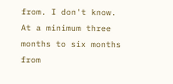from. I don't know. At a minimum three months to six months from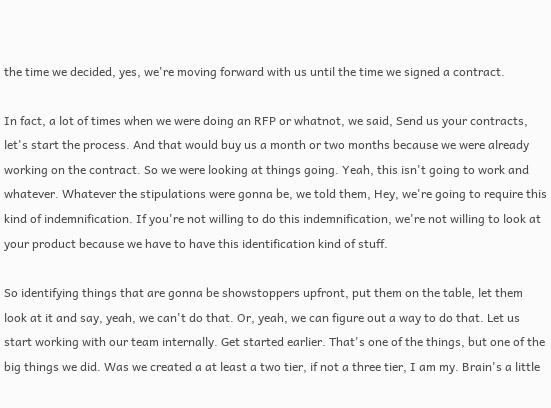the time we decided, yes, we're moving forward with us until the time we signed a contract.

In fact, a lot of times when we were doing an RFP or whatnot, we said, Send us your contracts, let's start the process. And that would buy us a month or two months because we were already working on the contract. So we were looking at things going. Yeah, this isn't going to work and whatever. Whatever the stipulations were gonna be, we told them, Hey, we're going to require this kind of indemnification. If you're not willing to do this indemnification, we're not willing to look at your product because we have to have this identification kind of stuff.

So identifying things that are gonna be showstoppers upfront, put them on the table, let them look at it and say, yeah, we can't do that. Or, yeah, we can figure out a way to do that. Let us start working with our team internally. Get started earlier. That's one of the things, but one of the big things we did. Was we created a at least a two tier, if not a three tier, I am my. Brain's a little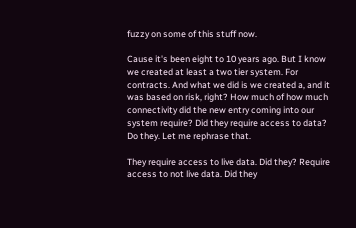fuzzy on some of this stuff now.

Cause it's been eight to 10 years ago. But I know we created at least a two tier system. For contracts. And what we did is we created a, and it was based on risk, right? How much of how much connectivity did the new entry coming into our system require? Did they require access to data? Do they. Let me rephrase that.

They require access to live data. Did they? Require access to not live data. Did they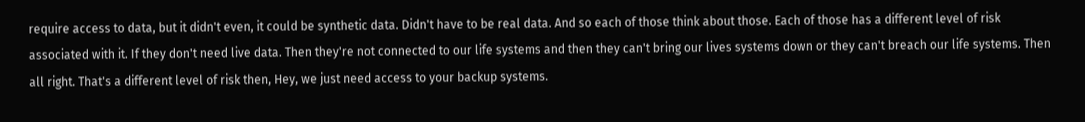require access to data, but it didn't even, it could be synthetic data. Didn't have to be real data. And so each of those think about those. Each of those has a different level of risk associated with it. If they don't need live data. Then they're not connected to our life systems and then they can't bring our lives systems down or they can't breach our life systems. Then all right. That's a different level of risk then, Hey, we just need access to your backup systems.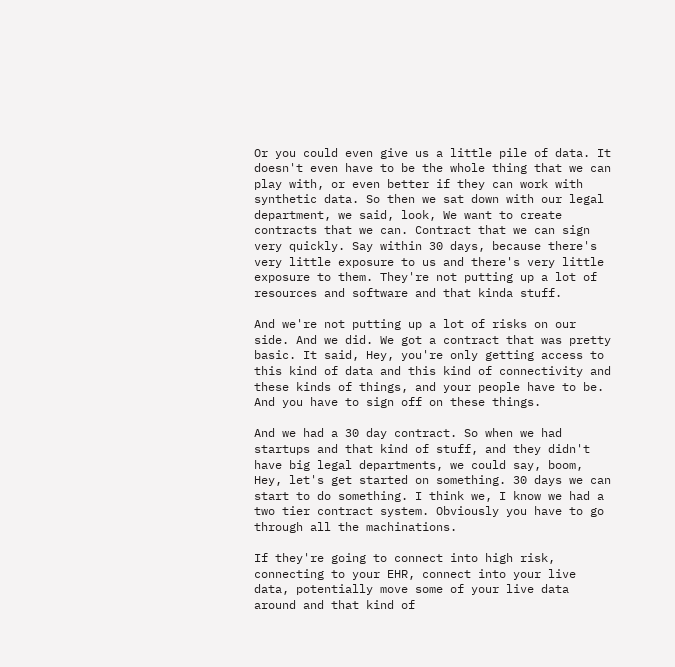Or you could even give us a little pile of data. It doesn't even have to be the whole thing that we can play with, or even better if they can work with synthetic data. So then we sat down with our legal department, we said, look, We want to create contracts that we can. Contract that we can sign very quickly. Say within 30 days, because there's very little exposure to us and there's very little exposure to them. They're not putting up a lot of resources and software and that kinda stuff.

And we're not putting up a lot of risks on our side. And we did. We got a contract that was pretty basic. It said, Hey, you're only getting access to this kind of data and this kind of connectivity and these kinds of things, and your people have to be. And you have to sign off on these things.

And we had a 30 day contract. So when we had startups and that kind of stuff, and they didn't have big legal departments, we could say, boom, Hey, let's get started on something. 30 days we can start to do something. I think we, I know we had a two tier contract system. Obviously you have to go through all the machinations.

If they're going to connect into high risk, connecting to your EHR, connect into your live data, potentially move some of your live data around and that kind of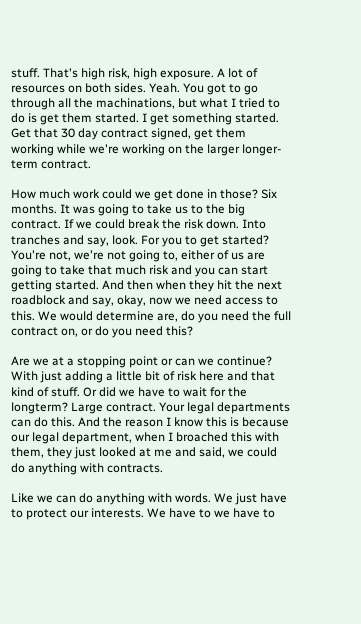stuff. That's high risk, high exposure. A lot of resources on both sides. Yeah. You got to go through all the machinations, but what I tried to do is get them started. I get something started. Get that 30 day contract signed, get them working while we're working on the larger longer-term contract.

How much work could we get done in those? Six months. It was going to take us to the big contract. If we could break the risk down. Into tranches and say, look. For you to get started? You're not, we're not going to, either of us are going to take that much risk and you can start getting started. And then when they hit the next roadblock and say, okay, now we need access to this. We would determine are, do you need the full contract on, or do you need this?

Are we at a stopping point or can we continue? With just adding a little bit of risk here and that kind of stuff. Or did we have to wait for the longterm? Large contract. Your legal departments can do this. And the reason I know this is because our legal department, when I broached this with them, they just looked at me and said, we could do anything with contracts.

Like we can do anything with words. We just have to protect our interests. We have to we have to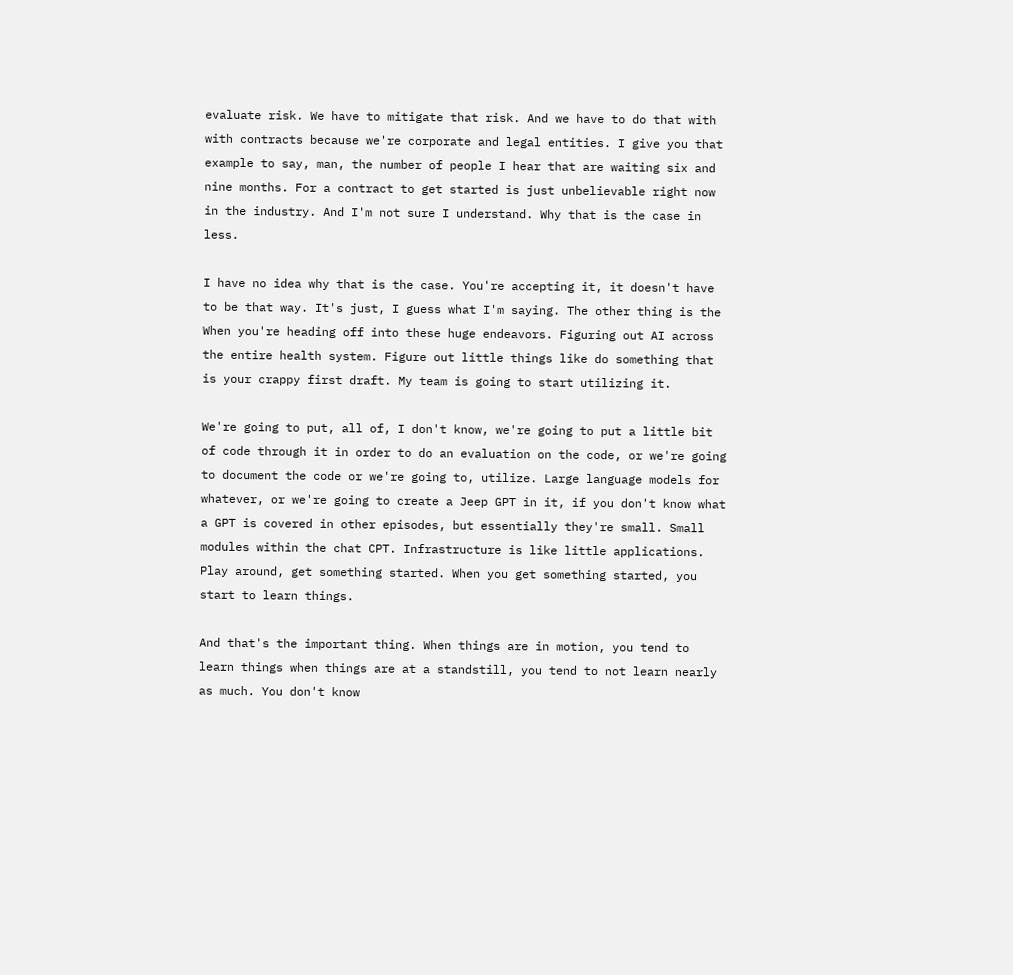evaluate risk. We have to mitigate that risk. And we have to do that with with contracts because we're corporate and legal entities. I give you that example to say, man, the number of people I hear that are waiting six and nine months. For a contract to get started is just unbelievable right now in the industry. And I'm not sure I understand. Why that is the case in less.

I have no idea why that is the case. You're accepting it, it doesn't have to be that way. It's just, I guess what I'm saying. The other thing is the When you're heading off into these huge endeavors. Figuring out AI across the entire health system. Figure out little things like do something that is your crappy first draft. My team is going to start utilizing it.

We're going to put, all of, I don't know, we're going to put a little bit of code through it in order to do an evaluation on the code, or we're going to document the code or we're going to, utilize. Large language models for whatever, or we're going to create a Jeep GPT in it, if you don't know what a GPT is covered in other episodes, but essentially they're small. Small modules within the chat CPT. Infrastructure is like little applications. Play around, get something started. When you get something started, you start to learn things.

And that's the important thing. When things are in motion, you tend to learn things when things are at a standstill, you tend to not learn nearly as much. You don't know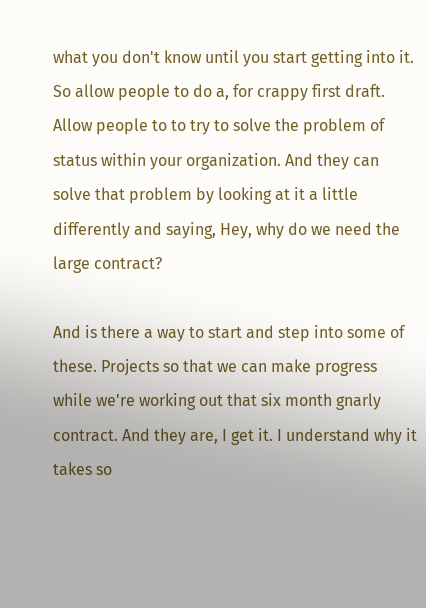what you don't know until you start getting into it. So allow people to do a, for crappy first draft. Allow people to to try to solve the problem of status within your organization. And they can solve that problem by looking at it a little differently and saying, Hey, why do we need the large contract?

And is there a way to start and step into some of these. Projects so that we can make progress while we're working out that six month gnarly contract. And they are, I get it. I understand why it takes so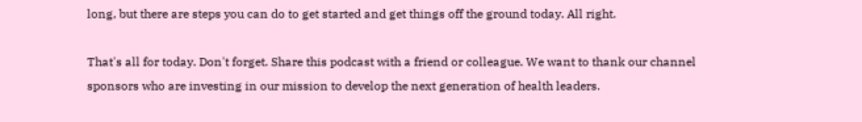long, but there are steps you can do to get started and get things off the ground today. All right.

That's all for today. Don't forget. Share this podcast with a friend or colleague. We want to thank our channel sponsors who are investing in our mission to develop the next generation of health leaders.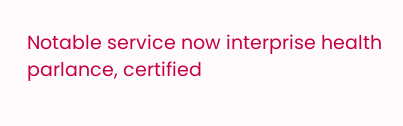Notable service now interprise health parlance, certified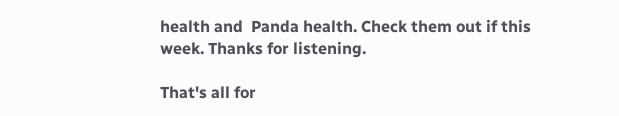health and  Panda health. Check them out if this week. Thanks for listening.

That's all for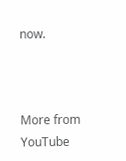now.



More from YouTube